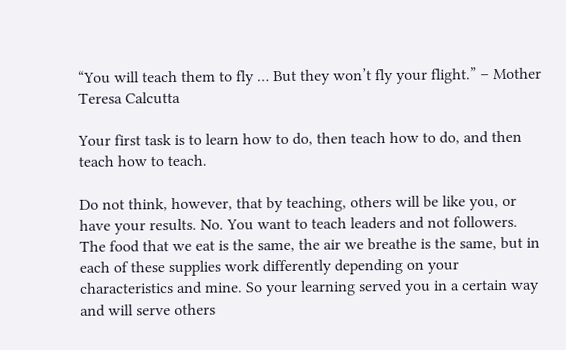“You will teach them to fly … But they won’t fly your flight.” – Mother Teresa Calcutta

Your first task is to learn how to do, then teach how to do, and then teach how to teach.

Do not think, however, that by teaching, others will be like you, or have your results. No. You want to teach leaders and not followers. The food that we eat is the same, the air we breathe is the same, but in each of these supplies work differently depending on your characteristics and mine. So your learning served you in a certain way and will serve others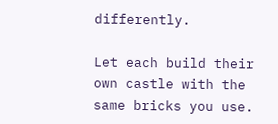differently.

Let each build their own castle with the same bricks you use.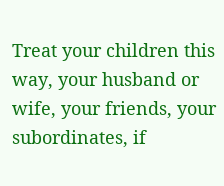Treat your children this way, your husband or wife, your friends, your subordinates, if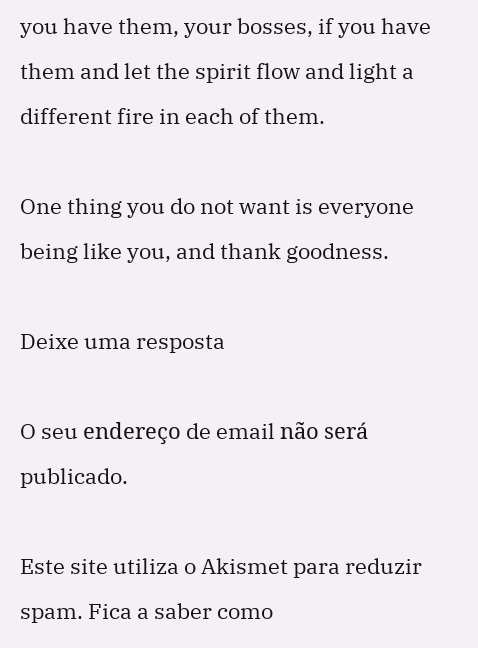you have them, your bosses, if you have them and let the spirit flow and light a different fire in each of them.

One thing you do not want is everyone being like you, and thank goodness.

Deixe uma resposta

O seu endereço de email não será publicado.

Este site utiliza o Akismet para reduzir spam. Fica a saber como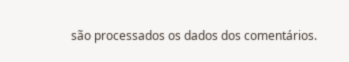são processados os dados dos comentários.